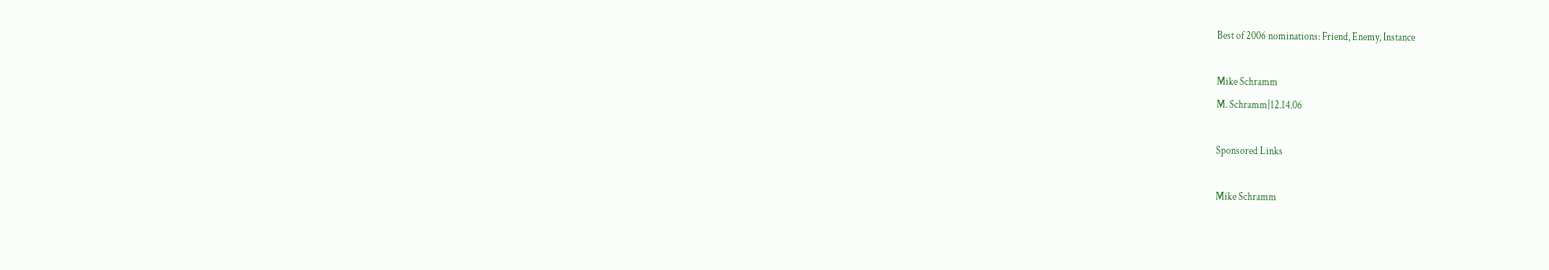Best of 2006 nominations: Friend, Enemy, Instance

Mike Schramm
M. Schramm|12.14.06

Sponsored Links

Mike Schramm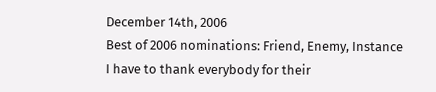December 14th, 2006
Best of 2006 nominations: Friend, Enemy, Instance
I have to thank everybody for their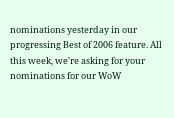nominations yesterday in our progressing Best of 2006 feature. All this week, we're asking for your nominations for our WoW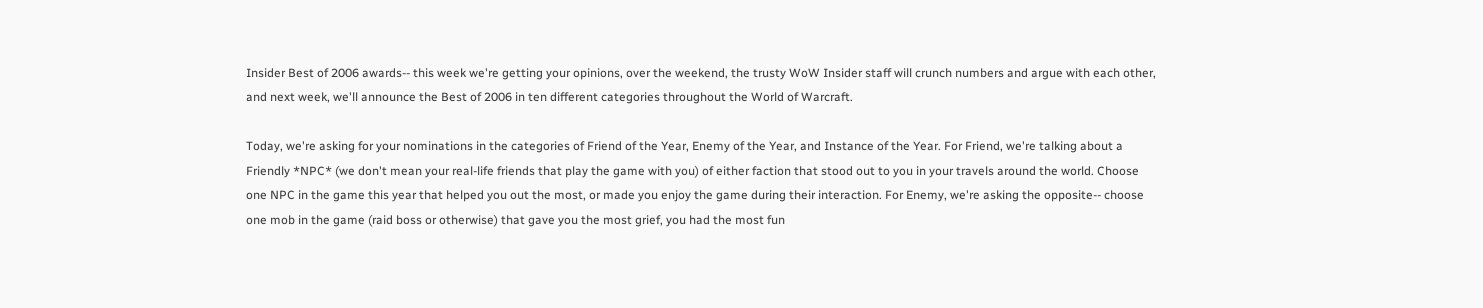Insider Best of 2006 awards-- this week we're getting your opinions, over the weekend, the trusty WoW Insider staff will crunch numbers and argue with each other, and next week, we'll announce the Best of 2006 in ten different categories throughout the World of Warcraft.

Today, we're asking for your nominations in the categories of Friend of the Year, Enemy of the Year, and Instance of the Year. For Friend, we're talking about a Friendly *NPC* (we don't mean your real-life friends that play the game with you) of either faction that stood out to you in your travels around the world. Choose one NPC in the game this year that helped you out the most, or made you enjoy the game during their interaction. For Enemy, we're asking the opposite-- choose one mob in the game (raid boss or otherwise) that gave you the most grief, you had the most fun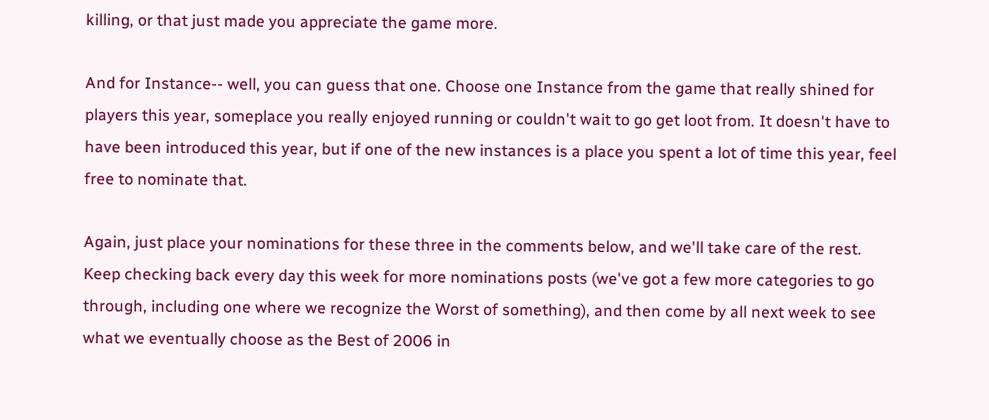killing, or that just made you appreciate the game more.

And for Instance-- well, you can guess that one. Choose one Instance from the game that really shined for players this year, someplace you really enjoyed running or couldn't wait to go get loot from. It doesn't have to have been introduced this year, but if one of the new instances is a place you spent a lot of time this year, feel free to nominate that.

Again, just place your nominations for these three in the comments below, and we'll take care of the rest. Keep checking back every day this week for more nominations posts (we've got a few more categories to go through, including one where we recognize the Worst of something), and then come by all next week to see what we eventually choose as the Best of 2006 in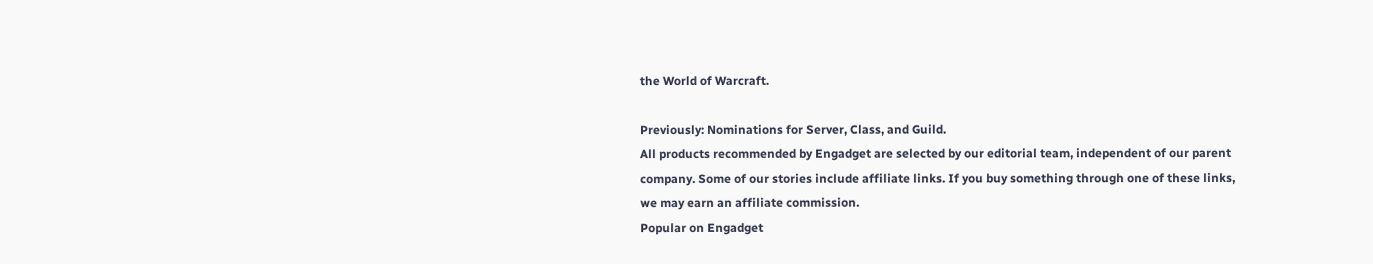the World of Warcraft.

Previously: Nominations for Server, Class, and Guild.
All products recommended by Engadget are selected by our editorial team, independent of our parent company. Some of our stories include affiliate links. If you buy something through one of these links, we may earn an affiliate commission.
Popular on Engadget